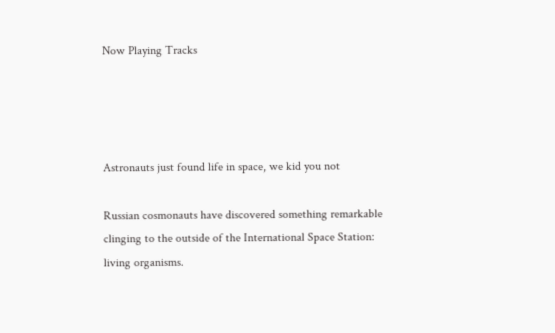Now Playing Tracks




Astronauts just found life in space, we kid you not

Russian cosmonauts have discovered something remarkable clinging to the outside of the International Space Station: living organisms.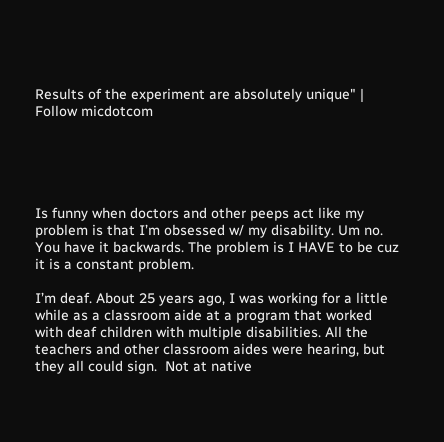Results of the experiment are absolutely unique" | Follow micdotcom





Is funny when doctors and other peeps act like my problem is that I’m obsessed w/ my disability. Um no. You have it backwards. The problem is I HAVE to be cuz it is a constant problem.

I’m deaf. About 25 years ago, I was working for a little while as a classroom aide at a program that worked with deaf children with multiple disabilities. All the teachers and other classroom aides were hearing, but they all could sign.  Not at native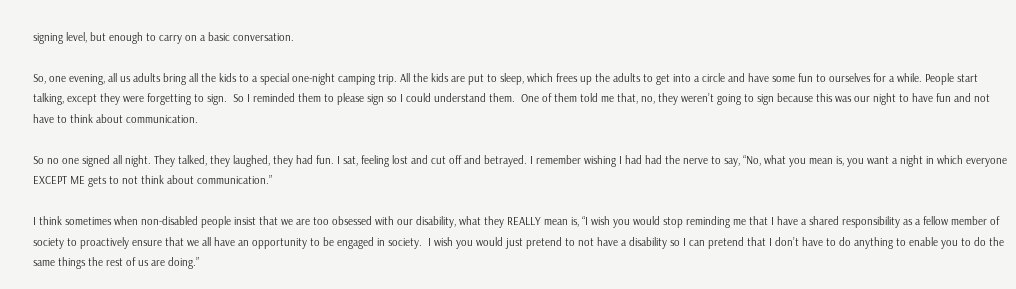signing level, but enough to carry on a basic conversation.

So, one evening, all us adults bring all the kids to a special one-night camping trip. All the kids are put to sleep, which frees up the adults to get into a circle and have some fun to ourselves for a while. People start talking, except they were forgetting to sign.  So I reminded them to please sign so I could understand them.  One of them told me that, no, they weren’t going to sign because this was our night to have fun and not have to think about communication.

So no one signed all night. They talked, they laughed, they had fun. I sat, feeling lost and cut off and betrayed. I remember wishing I had had the nerve to say, “No, what you mean is, you want a night in which everyone EXCEPT ME gets to not think about communication.”

I think sometimes when non-disabled people insist that we are too obsessed with our disability, what they REALLY mean is, “I wish you would stop reminding me that I have a shared responsibility as a fellow member of society to proactively ensure that we all have an opportunity to be engaged in society.  I wish you would just pretend to not have a disability so I can pretend that I don’t have to do anything to enable you to do the same things the rest of us are doing.”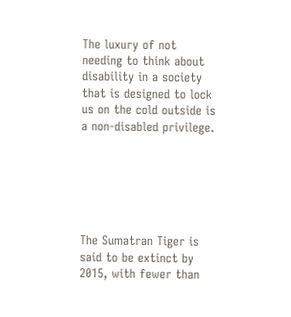The luxury of not needing to think about disability in a society that is designed to lock us on the cold outside is a non-disabled privilege.






The Sumatran Tiger is said to be extinct by 2015, with fewer than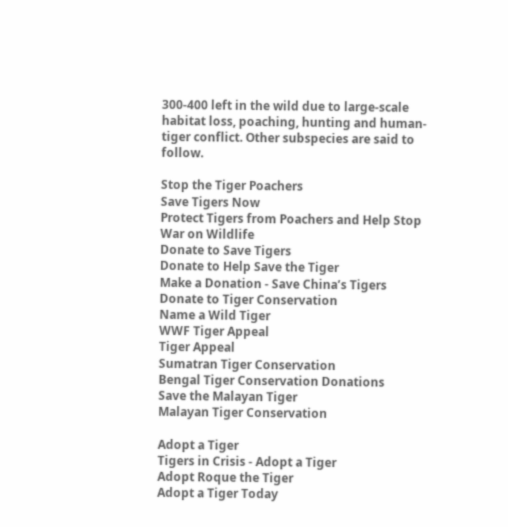300-400 left in the wild due to large-scale habitat loss, poaching, hunting and human-tiger conflict. Other subspecies are said to follow.

Stop the Tiger Poachers
Save Tigers Now
Protect Tigers from Poachers and Help Stop War on Wildlife
Donate to Save Tigers
Donate to Help Save the Tiger
Make a Donation - Save China’s Tigers
Donate to Tiger Conservation
Name a Wild Tiger
WWF Tiger Appeal
Tiger Appeal
Sumatran Tiger Conservation
Bengal Tiger Conservation Donations
Save the Malayan Tiger
Malayan Tiger Conservation

Adopt a Tiger
Tigers in Crisis - Adopt a Tiger
Adopt Roque the Tiger
Adopt a Tiger Today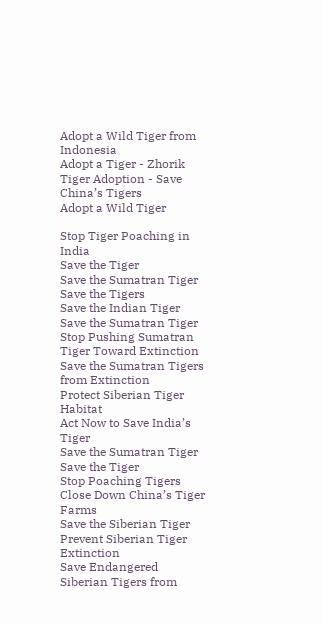Adopt a Wild Tiger from Indonesia
Adopt a Tiger - Zhorik
Tiger Adoption - Save China’s Tigers
Adopt a Wild Tiger

Stop Tiger Poaching in India
Save the Tiger
Save the Sumatran Tiger
Save the Tigers
Save the Indian Tiger
Save the Sumatran Tiger
Stop Pushing Sumatran Tiger Toward Extinction
Save the Sumatran Tigers from Extinction
Protect Siberian Tiger Habitat
Act Now to Save India’s Tiger
Save the Sumatran Tiger
Save the Tiger
Stop Poaching Tigers
Close Down China’s Tiger Farms
Save the Siberian Tiger
Prevent Siberian Tiger Extinction
Save Endangered Siberian Tigers from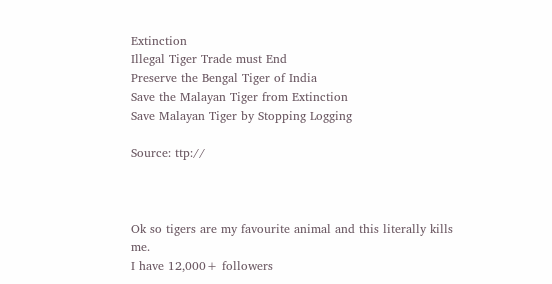Extinction
Illegal Tiger Trade must End
Preserve the Bengal Tiger of India
Save the Malayan Tiger from Extinction
Save Malayan Tiger by Stopping Logging

Source: ttp://



Ok so tigers are my favourite animal and this literally kills me.
I have 12,000+ followers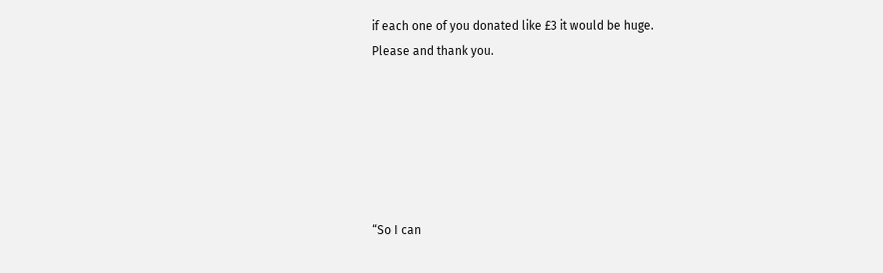if each one of you donated like £3 it would be huge.
Please and thank you.






“So I can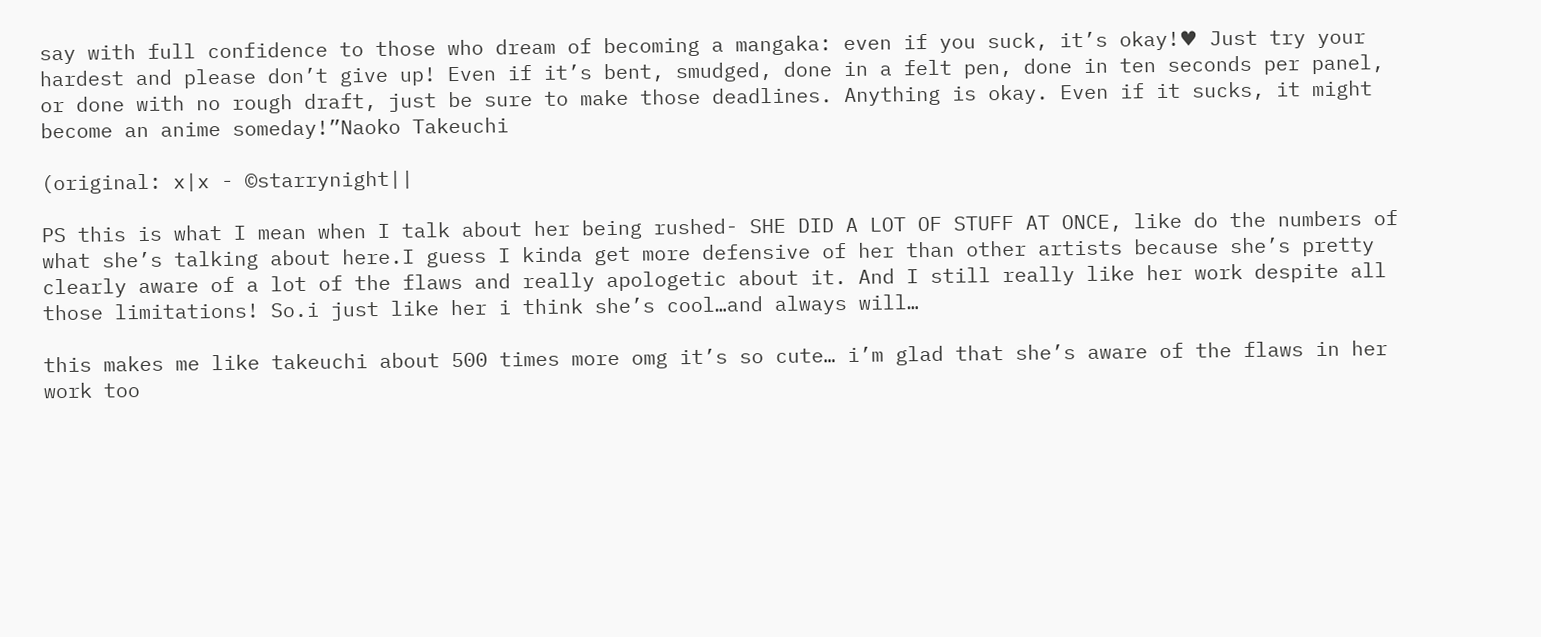say with full confidence to those who dream of becoming a mangaka: even if you suck, it’s okay!♥ Just try your hardest and please don’t give up! Even if it’s bent, smudged, done in a felt pen, done in ten seconds per panel, or done with no rough draft, just be sure to make those deadlines. Anything is okay. Even if it sucks, it might become an anime someday!”Naoko Takeuchi

(original: x|x - ©starrynight||

PS this is what I mean when I talk about her being rushed- SHE DID A LOT OF STUFF AT ONCE, like do the numbers of what she’s talking about here.I guess I kinda get more defensive of her than other artists because she’s pretty clearly aware of a lot of the flaws and really apologetic about it. And I still really like her work despite all those limitations! So.i just like her i think she’s cool…and always will…

this makes me like takeuchi about 500 times more omg it’s so cute… i’m glad that she’s aware of the flaws in her work too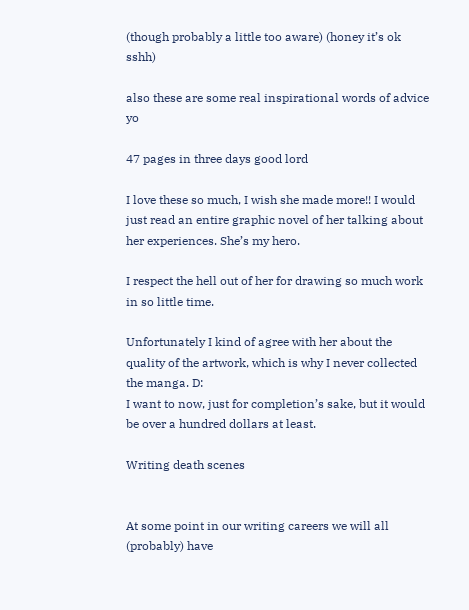(though probably a little too aware) (honey it’s ok sshh)

also these are some real inspirational words of advice yo

47 pages in three days good lord

I love these so much, I wish she made more!! I would just read an entire graphic novel of her talking about her experiences. She’s my hero.

I respect the hell out of her for drawing so much work in so little time.

Unfortunately I kind of agree with her about the quality of the artwork, which is why I never collected the manga. D:
I want to now, just for completion’s sake, but it would be over a hundred dollars at least.

Writing death scenes


At some point in our writing careers we will all (probably) have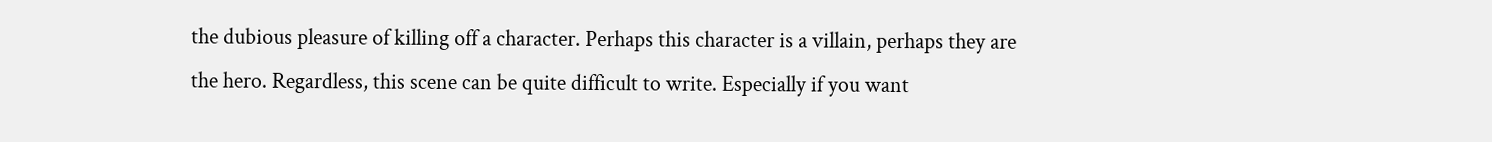the dubious pleasure of killing off a character. Perhaps this character is a villain, perhaps they are the hero. Regardless, this scene can be quite difficult to write. Especially if you want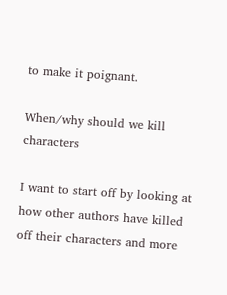to make it poignant.

When/why should we kill characters

I want to start off by looking at how other authors have killed off their characters and more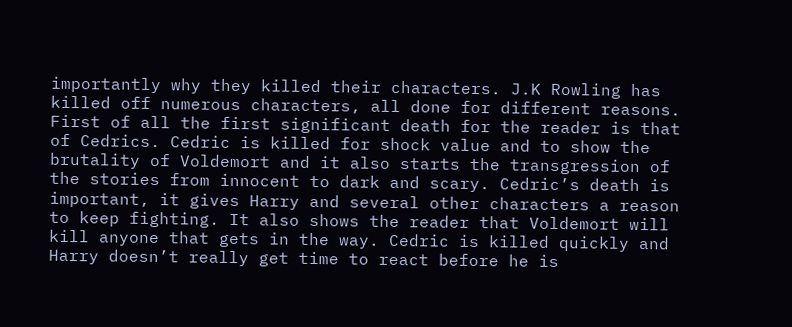importantly why they killed their characters. J.K Rowling has killed off numerous characters, all done for different reasons. First of all the first significant death for the reader is that of Cedrics. Cedric is killed for shock value and to show the brutality of Voldemort and it also starts the transgression of the stories from innocent to dark and scary. Cedric’s death is important, it gives Harry and several other characters a reason to keep fighting. It also shows the reader that Voldemort will kill anyone that gets in the way. Cedric is killed quickly and Harry doesn’t really get time to react before he is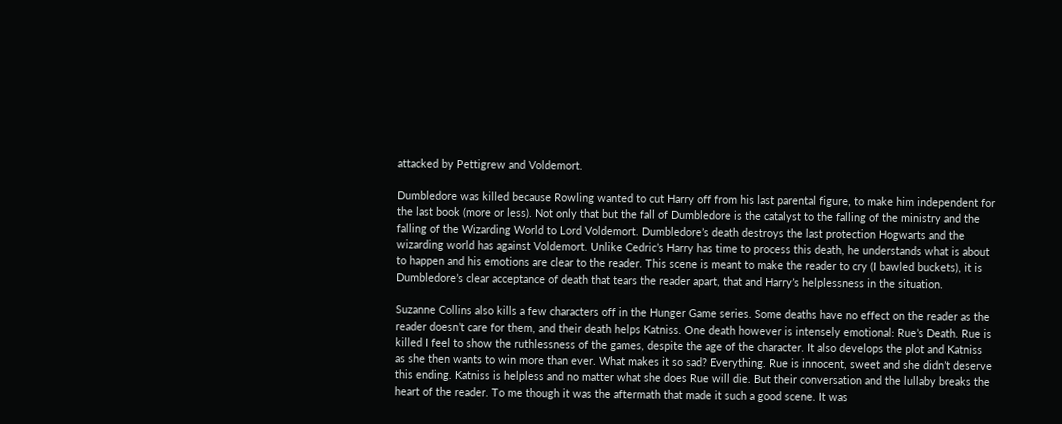attacked by Pettigrew and Voldemort.

Dumbledore was killed because Rowling wanted to cut Harry off from his last parental figure, to make him independent for the last book (more or less). Not only that but the fall of Dumbledore is the catalyst to the falling of the ministry and the falling of the Wizarding World to Lord Voldemort. Dumbledore’s death destroys the last protection Hogwarts and the wizarding world has against Voldemort. Unlike Cedric’s Harry has time to process this death, he understands what is about to happen and his emotions are clear to the reader. This scene is meant to make the reader to cry (I bawled buckets), it is Dumbledore’s clear acceptance of death that tears the reader apart, that and Harry’s helplessness in the situation.

Suzanne Collins also kills a few characters off in the Hunger Game series. Some deaths have no effect on the reader as the reader doesn’t care for them, and their death helps Katniss. One death however is intensely emotional: Rue’s Death. Rue is killed I feel to show the ruthlessness of the games, despite the age of the character. It also develops the plot and Katniss as she then wants to win more than ever. What makes it so sad? Everything. Rue is innocent, sweet and she didn’t deserve this ending. Katniss is helpless and no matter what she does Rue will die. But their conversation and the lullaby breaks the heart of the reader. To me though it was the aftermath that made it such a good scene. It was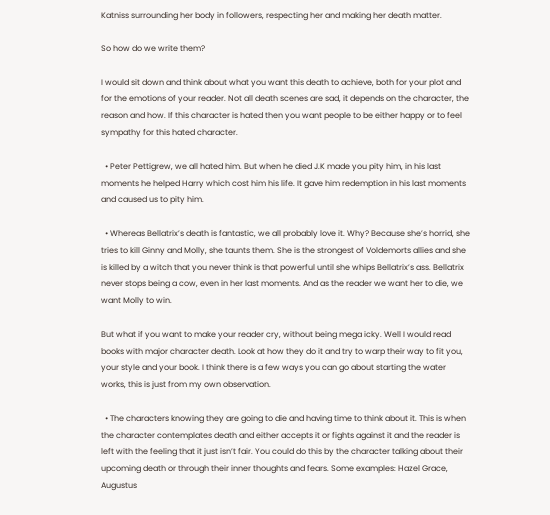Katniss surrounding her body in followers, respecting her and making her death matter.

So how do we write them?

I would sit down and think about what you want this death to achieve, both for your plot and for the emotions of your reader. Not all death scenes are sad, it depends on the character, the reason and how. If this character is hated then you want people to be either happy or to feel sympathy for this hated character.

  • Peter Pettigrew, we all hated him. But when he died J.K made you pity him, in his last moments he helped Harry which cost him his life. It gave him redemption in his last moments and caused us to pity him.

  • Whereas Bellatrix’s death is fantastic, we all probably love it. Why? Because she’s horrid, she tries to kill Ginny and Molly, she taunts them. She is the strongest of Voldemorts allies and she is killed by a witch that you never think is that powerful until she whips Bellatrix’s ass. Bellatrix never stops being a cow, even in her last moments. And as the reader we want her to die, we want Molly to win.

But what if you want to make your reader cry, without being mega icky. Well I would read books with major character death. Look at how they do it and try to warp their way to fit you, your style and your book. I think there is a few ways you can go about starting the water works, this is just from my own observation.

  • The characters knowing they are going to die and having time to think about it. This is when the character contemplates death and either accepts it or fights against it and the reader is left with the feeling that it just isn’t fair. You could do this by the character talking about their upcoming death or through their inner thoughts and fears. Some examples: Hazel Grace, Augustus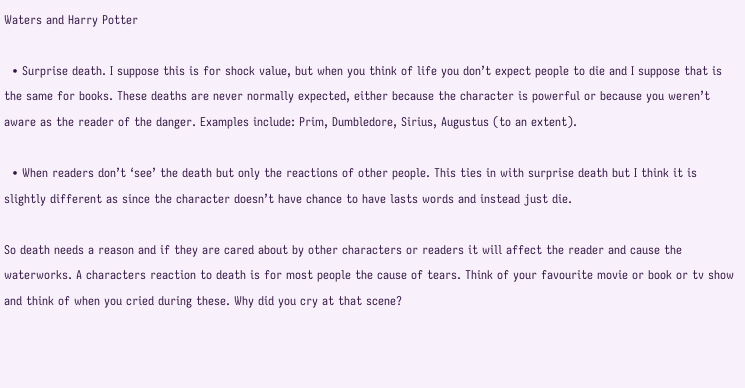Waters and Harry Potter

  • Surprise death. I suppose this is for shock value, but when you think of life you don’t expect people to die and I suppose that is the same for books. These deaths are never normally expected, either because the character is powerful or because you weren’t aware as the reader of the danger. Examples include: Prim, Dumbledore, Sirius, Augustus (to an extent).

  • When readers don’t ‘see’ the death but only the reactions of other people. This ties in with surprise death but I think it is slightly different as since the character doesn’t have chance to have lasts words and instead just die.

So death needs a reason and if they are cared about by other characters or readers it will affect the reader and cause the waterworks. A characters reaction to death is for most people the cause of tears. Think of your favourite movie or book or tv show and think of when you cried during these. Why did you cry at that scene?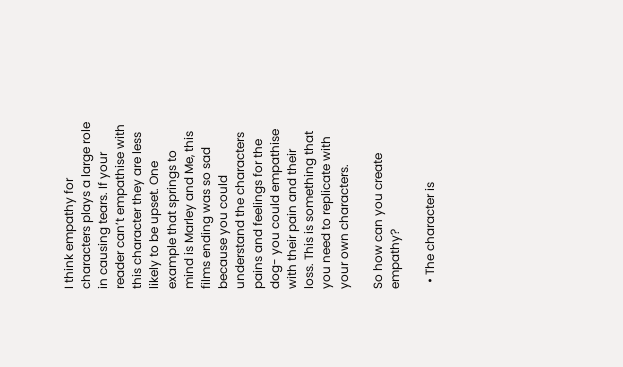I think empathy for characters plays a large role in causing tears. If your reader can’t empathise with this character they are less likely to be upset. One example that springs to mind is Marley and Me, this films ending was so sad because you could understand the characters pains and feelings for the dog- you could empathise with their pain and their loss. This is something that you need to replicate with your own characters.

So how can you create empathy?

  • The character is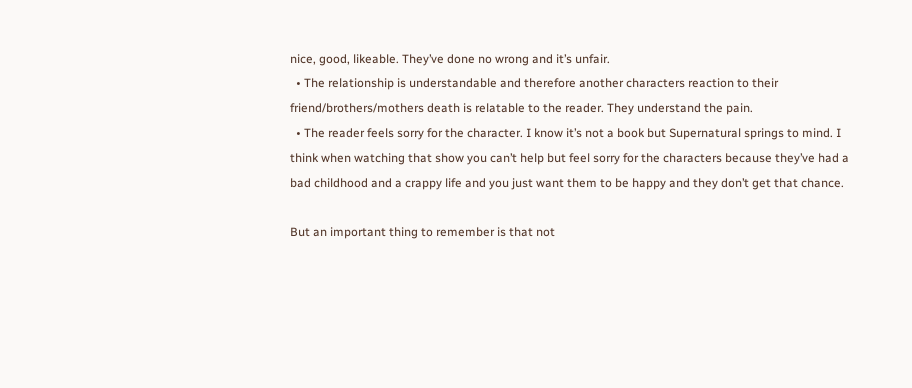nice, good, likeable. They’ve done no wrong and it’s unfair.
  • The relationship is understandable and therefore another characters reaction to their friend/brothers/mothers death is relatable to the reader. They understand the pain.
  • The reader feels sorry for the character. I know it’s not a book but Supernatural springs to mind. I think when watching that show you can’t help but feel sorry for the characters because they’ve had a bad childhood and a crappy life and you just want them to be happy and they don’t get that chance.

But an important thing to remember is that not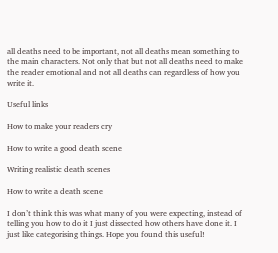all deaths need to be important, not all deaths mean something to the main characters. Not only that but not all deaths need to make the reader emotional and not all deaths can regardless of how you write it.

Useful links

How to make your readers cry

How to write a good death scene

Writing realistic death scenes

How to write a death scene

I don’t think this was what many of you were expecting, instead of telling you how to do it I just dissected how others have done it. I just like categorising things. Hope you found this useful!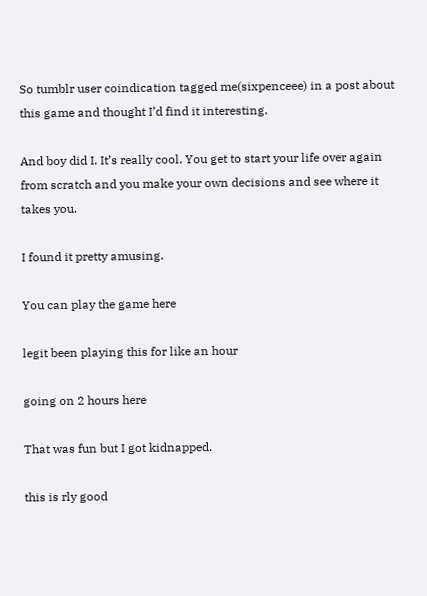So tumblr user coindication tagged me(sixpenceee) in a post about this game and thought I’d find it interesting.

And boy did I. It’s really cool. You get to start your life over again from scratch and you make your own decisions and see where it takes you.

I found it pretty amusing.

You can play the game here

legit been playing this for like an hour

going on 2 hours here

That was fun but I got kidnapped.

this is rly good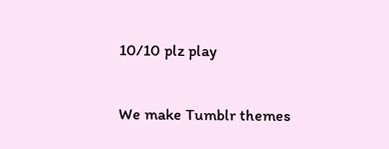10/10 plz play

We make Tumblr themes